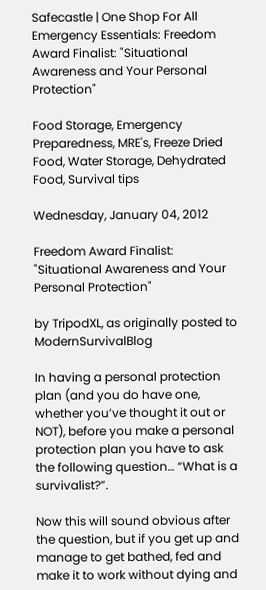Safecastle | One Shop For All Emergency Essentials: Freedom Award Finalist: "Situational Awareness and Your Personal Protection"

Food Storage, Emergency Preparedness, MRE's, Freeze Dried Food, Water Storage, Dehydrated Food, Survival tips

Wednesday, January 04, 2012

Freedom Award Finalist: "Situational Awareness and Your Personal Protection"

by TripodXL, as originally posted to ModernSurvivalBlog

In having a personal protection plan (and you do have one, whether you’ve thought it out or NOT), before you make a personal protection plan you have to ask the following question… “What is a survivalist?”.

Now this will sound obvious after the question, but if you get up and manage to get bathed, fed and make it to work without dying and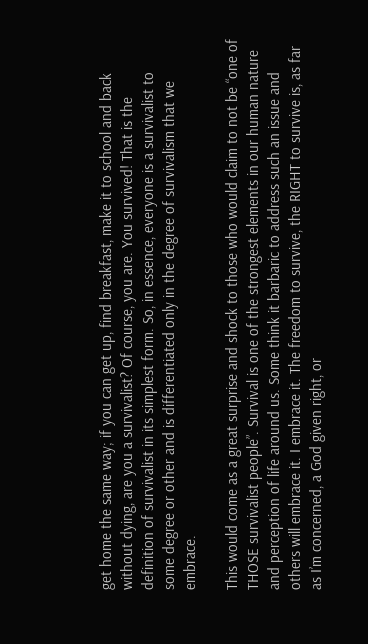get home the same way; if you can get up, find breakfast, make it to school and back without dying, are you a survivalist? Of course, you are. You survived! That is the definition of survivalist in its simplest form. So, in essence, everyone is a survivalist to some degree or other and is differentiated only in the degree of survivalism that we embrace.

This would come as a great surprise and shock to those who would claim to not be “one of THOSE survivalist people”. Survival is one of the strongest elements in our human nature and perception of life around us. Some think it barbaric to address such an issue and others will embrace it. I embrace it. The freedom to survive, the RIGHT to survive is, as far as I’m concerned, a God given right, or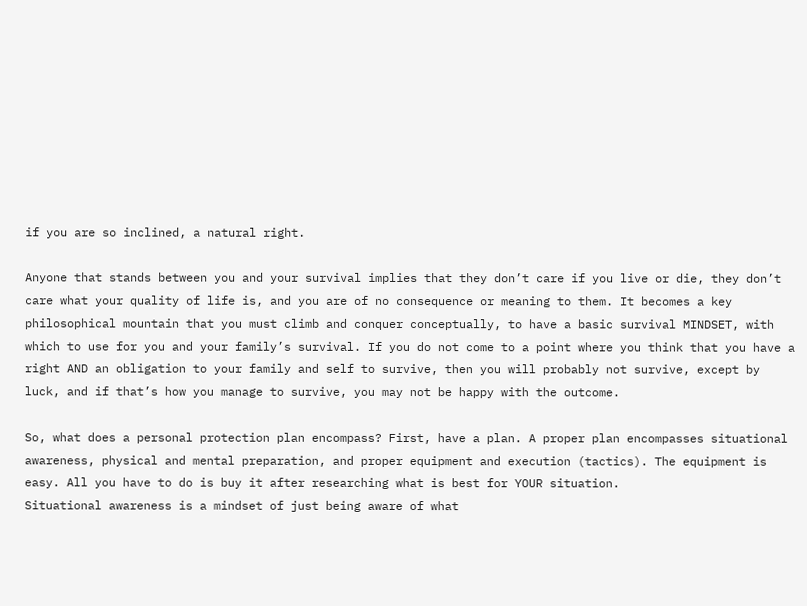if you are so inclined, a natural right.

Anyone that stands between you and your survival implies that they don’t care if you live or die, they don’t care what your quality of life is, and you are of no consequence or meaning to them. It becomes a key philosophical mountain that you must climb and conquer conceptually, to have a basic survival MINDSET, with which to use for you and your family’s survival. If you do not come to a point where you think that you have a right AND an obligation to your family and self to survive, then you will probably not survive, except by luck, and if that’s how you manage to survive, you may not be happy with the outcome.

So, what does a personal protection plan encompass? First, have a plan. A proper plan encompasses situational awareness, physical and mental preparation, and proper equipment and execution (tactics). The equipment is easy. All you have to do is buy it after researching what is best for YOUR situation.
Situational awareness is a mindset of just being aware of what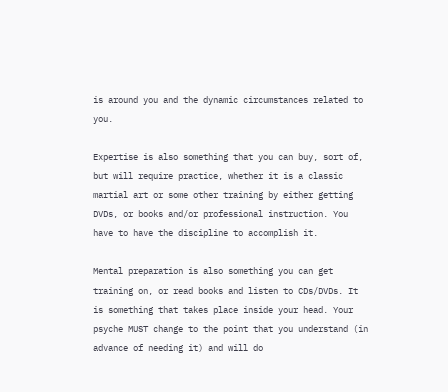is around you and the dynamic circumstances related to you.

Expertise is also something that you can buy, sort of, but will require practice, whether it is a classic martial art or some other training by either getting DVDs, or books and/or professional instruction. You have to have the discipline to accomplish it.

Mental preparation is also something you can get training on, or read books and listen to CDs/DVDs. It is something that takes place inside your head. Your psyche MUST change to the point that you understand (in advance of needing it) and will do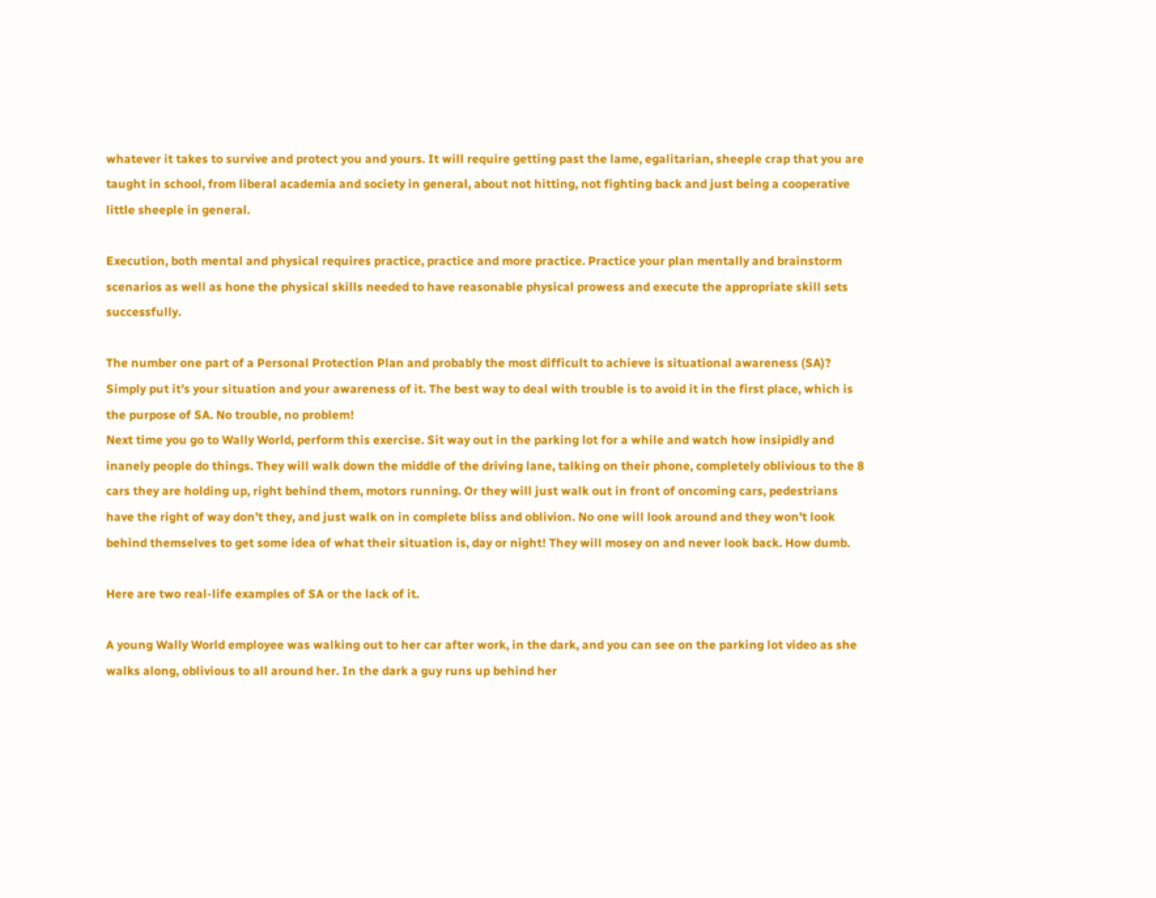whatever it takes to survive and protect you and yours. It will require getting past the lame, egalitarian, sheeple crap that you are taught in school, from liberal academia and society in general, about not hitting, not fighting back and just being a cooperative little sheeple in general.

Execution, both mental and physical requires practice, practice and more practice. Practice your plan mentally and brainstorm scenarios as well as hone the physical skills needed to have reasonable physical prowess and execute the appropriate skill sets successfully.

The number one part of a Personal Protection Plan and probably the most difficult to achieve is situational awareness (SA)? Simply put it’s your situation and your awareness of it. The best way to deal with trouble is to avoid it in the first place, which is the purpose of SA. No trouble, no problem!
Next time you go to Wally World, perform this exercise. Sit way out in the parking lot for a while and watch how insipidly and inanely people do things. They will walk down the middle of the driving lane, talking on their phone, completely oblivious to the 8 cars they are holding up, right behind them, motors running. Or they will just walk out in front of oncoming cars, pedestrians have the right of way don’t they, and just walk on in complete bliss and oblivion. No one will look around and they won’t look behind themselves to get some idea of what their situation is, day or night! They will mosey on and never look back. How dumb.

Here are two real-life examples of SA or the lack of it.

A young Wally World employee was walking out to her car after work, in the dark, and you can see on the parking lot video as she walks along, oblivious to all around her. In the dark a guy runs up behind her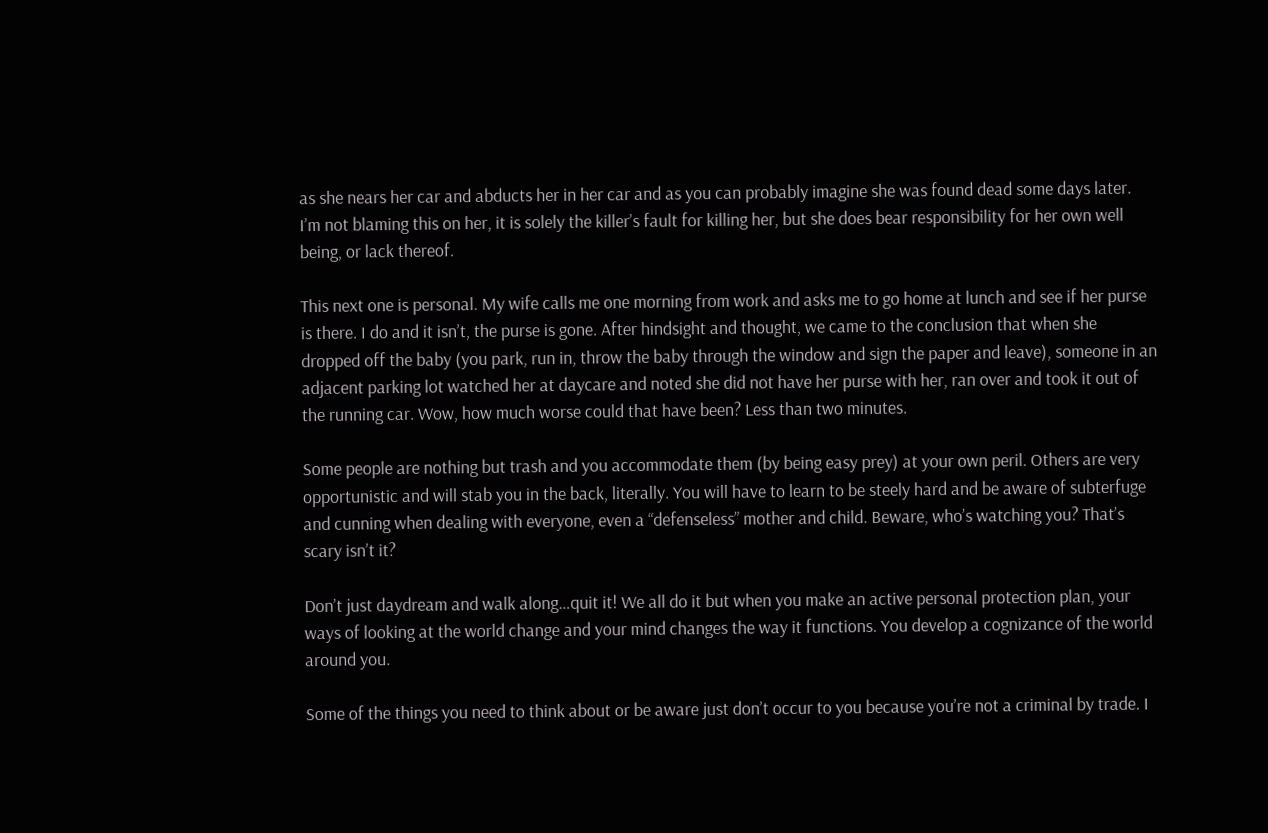as she nears her car and abducts her in her car and as you can probably imagine she was found dead some days later. I’m not blaming this on her, it is solely the killer’s fault for killing her, but she does bear responsibility for her own well being, or lack thereof.

This next one is personal. My wife calls me one morning from work and asks me to go home at lunch and see if her purse is there. I do and it isn’t, the purse is gone. After hindsight and thought, we came to the conclusion that when she dropped off the baby (you park, run in, throw the baby through the window and sign the paper and leave), someone in an adjacent parking lot watched her at daycare and noted she did not have her purse with her, ran over and took it out of the running car. Wow, how much worse could that have been? Less than two minutes.

Some people are nothing but trash and you accommodate them (by being easy prey) at your own peril. Others are very opportunistic and will stab you in the back, literally. You will have to learn to be steely hard and be aware of subterfuge and cunning when dealing with everyone, even a “defenseless” mother and child. Beware, who’s watching you? That’s scary isn’t it?

Don’t just daydream and walk along…quit it! We all do it but when you make an active personal protection plan, your ways of looking at the world change and your mind changes the way it functions. You develop a cognizance of the world around you.

Some of the things you need to think about or be aware just don’t occur to you because you’re not a criminal by trade. I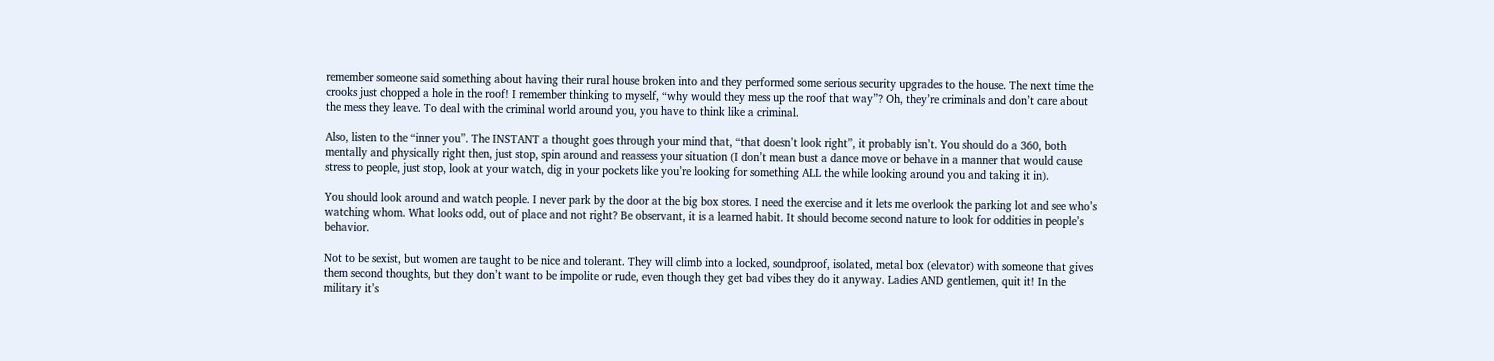remember someone said something about having their rural house broken into and they performed some serious security upgrades to the house. The next time the crooks just chopped a hole in the roof! I remember thinking to myself, “why would they mess up the roof that way”? Oh, they’re criminals and don’t care about the mess they leave. To deal with the criminal world around you, you have to think like a criminal.

Also, listen to the “inner you”. The INSTANT a thought goes through your mind that, “that doesn’t look right”, it probably isn’t. You should do a 360, both mentally and physically right then, just stop, spin around and reassess your situation (I don’t mean bust a dance move or behave in a manner that would cause stress to people, just stop, look at your watch, dig in your pockets like you’re looking for something ALL the while looking around you and taking it in).

You should look around and watch people. I never park by the door at the big box stores. I need the exercise and it lets me overlook the parking lot and see who’s watching whom. What looks odd, out of place and not right? Be observant, it is a learned habit. It should become second nature to look for oddities in people’s behavior.

Not to be sexist, but women are taught to be nice and tolerant. They will climb into a locked, soundproof, isolated, metal box (elevator) with someone that gives them second thoughts, but they don’t want to be impolite or rude, even though they get bad vibes they do it anyway. Ladies AND gentlemen, quit it! In the military it’s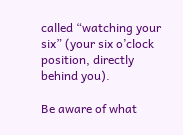called “watching your six” (your six o’clock position, directly behind you).

Be aware of what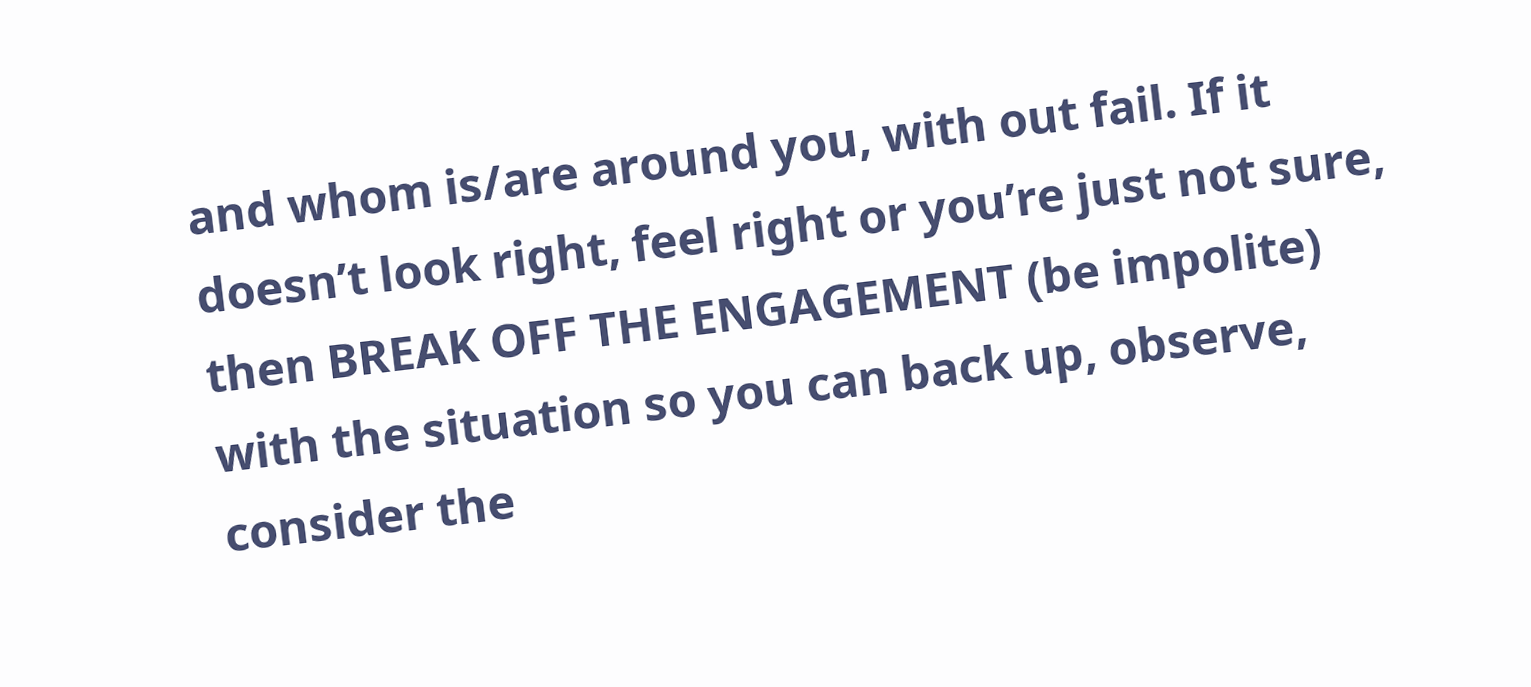and whom is/are around you, with out fail. If it doesn’t look right, feel right or you’re just not sure, then BREAK OFF THE ENGAGEMENT (be impolite) with the situation so you can back up, observe, consider the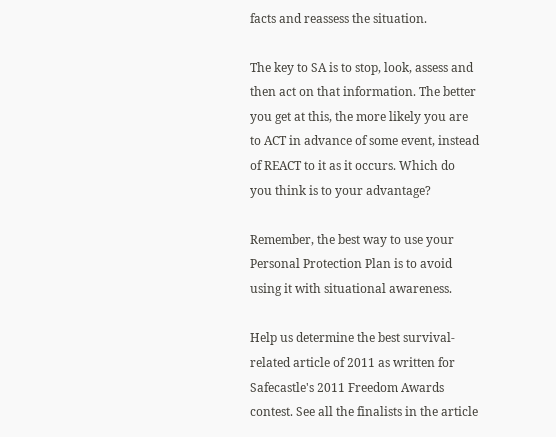facts and reassess the situation.

The key to SA is to stop, look, assess and then act on that information. The better you get at this, the more likely you are to ACT in advance of some event, instead of REACT to it as it occurs. Which do you think is to your advantage?

Remember, the best way to use your Personal Protection Plan is to avoid using it with situational awareness.

Help us determine the best survival-related article of 2011 as written for Safecastle's 2011 Freedom Awards contest. See all the finalists in the article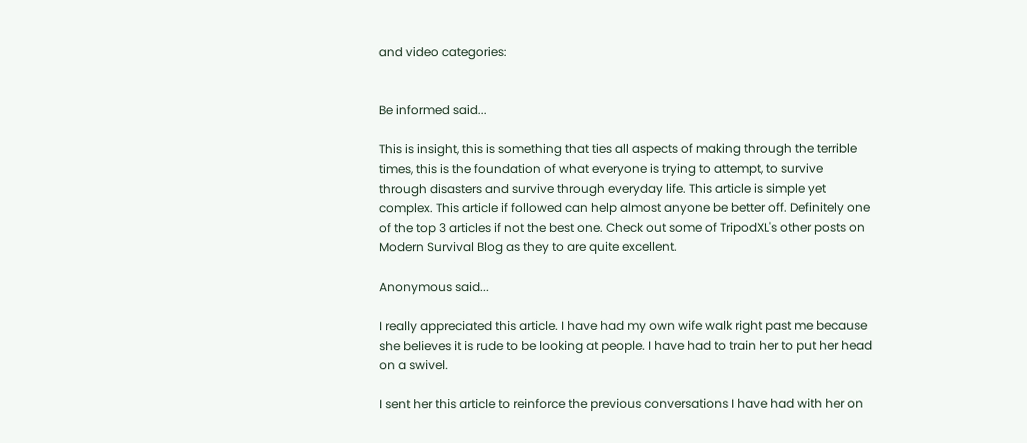and video categories:


Be informed said...

This is insight, this is something that ties all aspects of making through the terrible times, this is the foundation of what everyone is trying to attempt, to survive through disasters and survive through everyday life. This article is simple yet complex. This article if followed can help almost anyone be better off. Definitely one of the top 3 articles if not the best one. Check out some of TripodXL's other posts on Modern Survival Blog as they to are quite excellent.

Anonymous said...

I really appreciated this article. I have had my own wife walk right past me because she believes it is rude to be looking at people. I have had to train her to put her head on a swivel.

I sent her this article to reinforce the previous conversations I have had with her on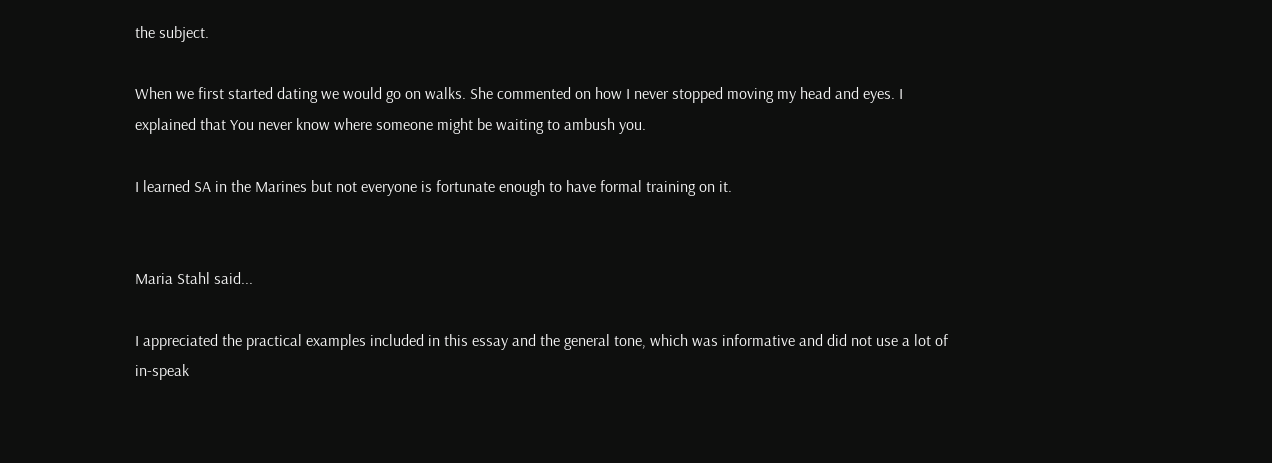the subject.

When we first started dating we would go on walks. She commented on how I never stopped moving my head and eyes. I explained that You never know where someone might be waiting to ambush you.

I learned SA in the Marines but not everyone is fortunate enough to have formal training on it.


Maria Stahl said...

I appreciated the practical examples included in this essay and the general tone, which was informative and did not use a lot of in-speak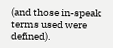(and those in-speak terms used were defined).